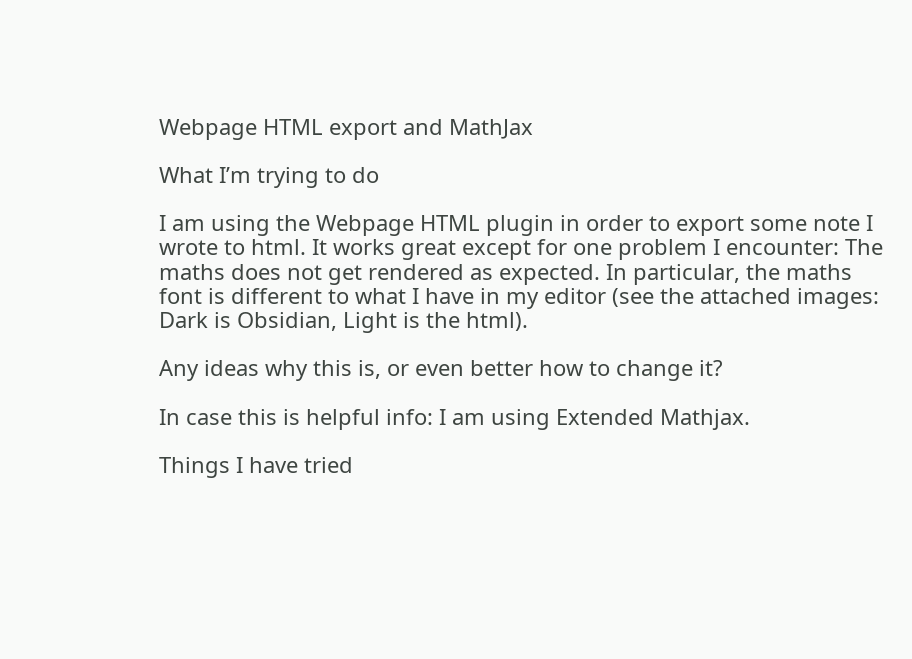Webpage HTML export and MathJax

What I’m trying to do

I am using the Webpage HTML plugin in order to export some note I wrote to html. It works great except for one problem I encounter: The maths does not get rendered as expected. In particular, the maths font is different to what I have in my editor (see the attached images: Dark is Obsidian, Light is the html).

Any ideas why this is, or even better how to change it?

In case this is helpful info: I am using Extended Mathjax.

Things I have tried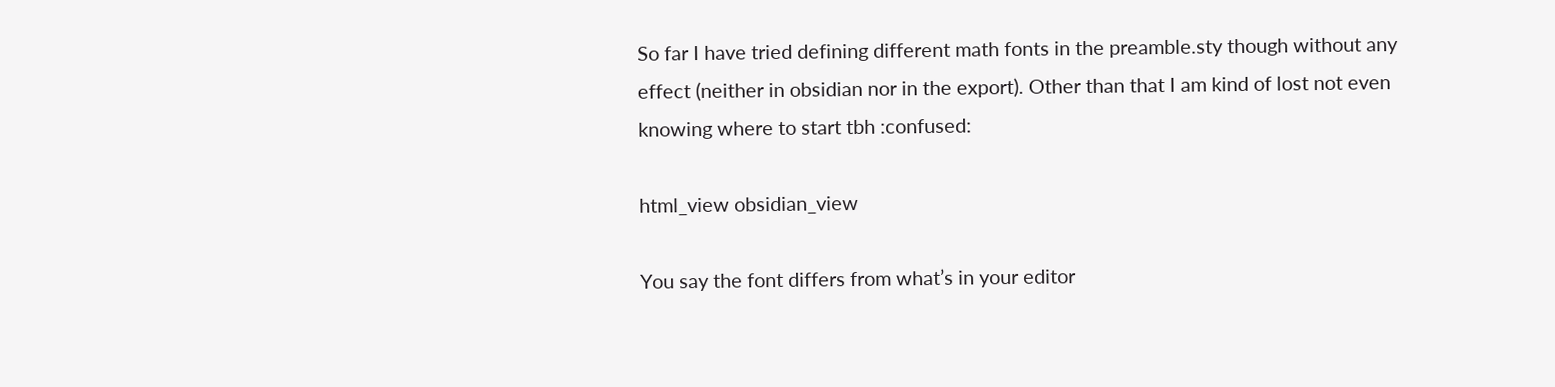So far I have tried defining different math fonts in the preamble.sty though without any effect (neither in obsidian nor in the export). Other than that I am kind of lost not even knowing where to start tbh :confused:

html_view obsidian_view

You say the font differs from what’s in your editor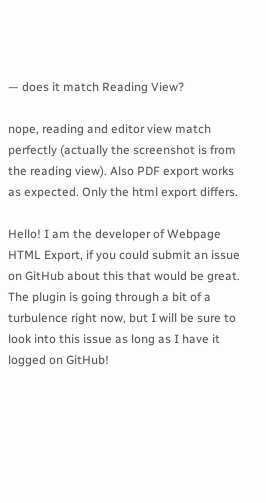— does it match Reading View?

nope, reading and editor view match perfectly (actually the screenshot is from the reading view). Also PDF export works as expected. Only the html export differs.

Hello! I am the developer of Webpage HTML Export, if you could submit an issue on GitHub about this that would be great. The plugin is going through a bit of a turbulence right now, but I will be sure to look into this issue as long as I have it logged on GitHub!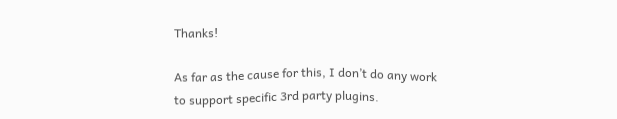Thanks!

As far as the cause for this, I don’t do any work to support specific 3rd party plugins.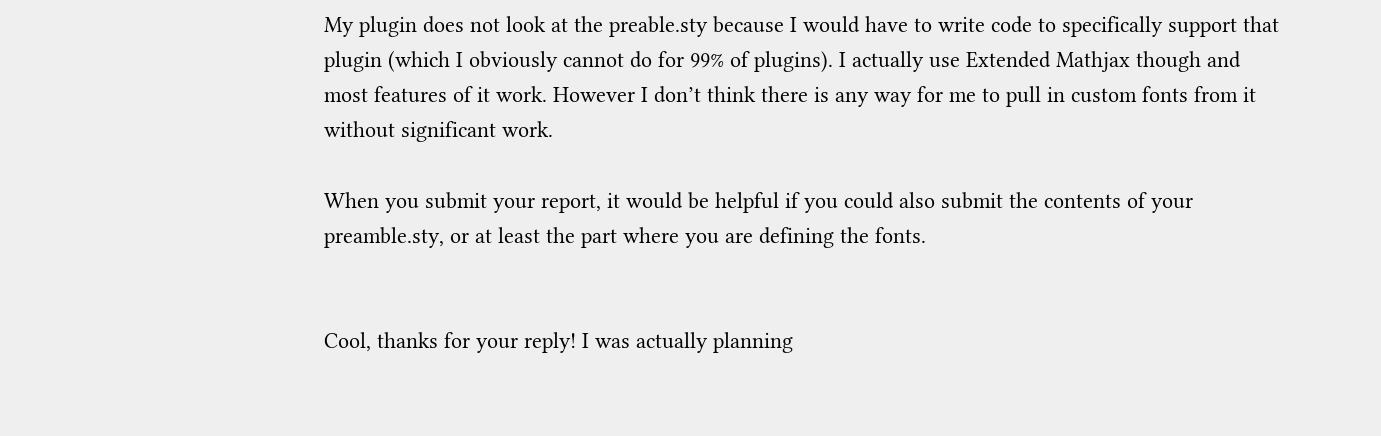My plugin does not look at the preable.sty because I would have to write code to specifically support that plugin (which I obviously cannot do for 99% of plugins). I actually use Extended Mathjax though and most features of it work. However I don’t think there is any way for me to pull in custom fonts from it without significant work.

When you submit your report, it would be helpful if you could also submit the contents of your preamble.sty, or at least the part where you are defining the fonts.


Cool, thanks for your reply! I was actually planning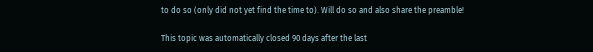to do so (only did not yet find the time to). Will do so and also share the preamble!

This topic was automatically closed 90 days after the last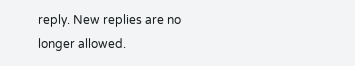reply. New replies are no longer allowed.